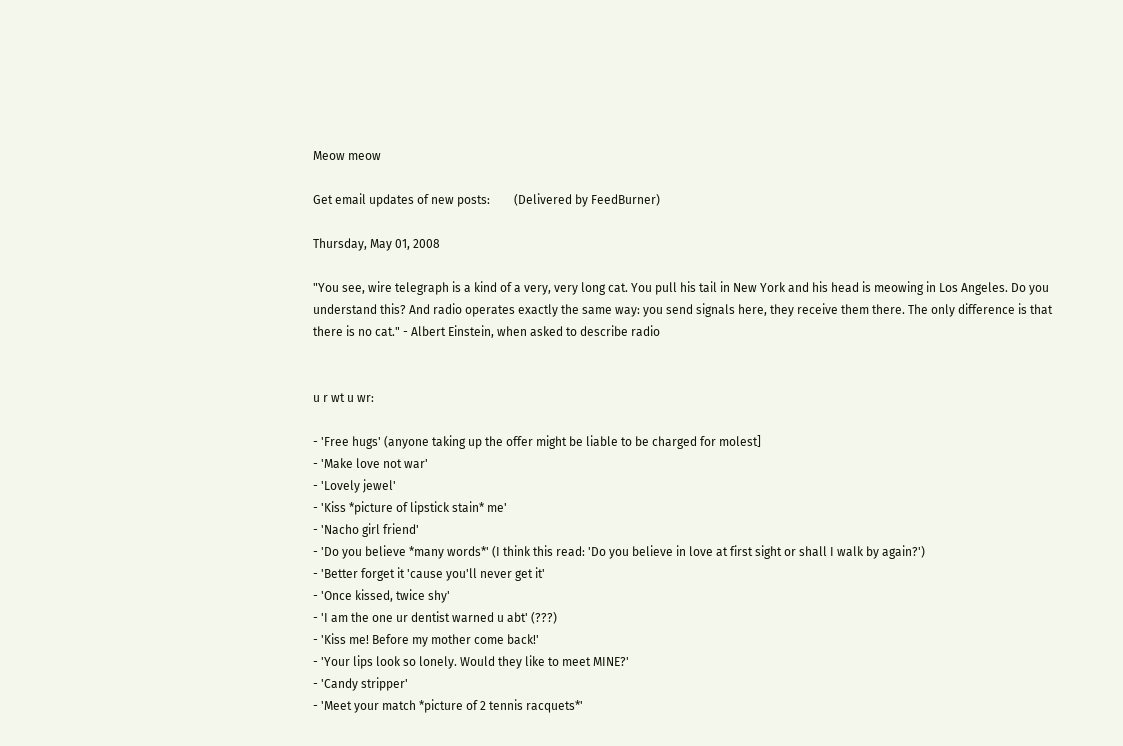Meow meow

Get email updates of new posts:        (Delivered by FeedBurner)

Thursday, May 01, 2008

"You see, wire telegraph is a kind of a very, very long cat. You pull his tail in New York and his head is meowing in Los Angeles. Do you understand this? And radio operates exactly the same way: you send signals here, they receive them there. The only difference is that there is no cat." - Albert Einstein, when asked to describe radio


u r wt u wr:

- 'Free hugs' (anyone taking up the offer might be liable to be charged for molest]
- 'Make love not war'
- 'Lovely jewel'
- 'Kiss *picture of lipstick stain* me'
- 'Nacho girl friend'
- 'Do you believe *many words*' (I think this read: 'Do you believe in love at first sight or shall I walk by again?')
- 'Better forget it 'cause you'll never get it'
- 'Once kissed, twice shy'
- 'I am the one ur dentist warned u abt' (???)
- 'Kiss me! Before my mother come back!'
- 'Your lips look so lonely. Would they like to meet MINE?'
- 'Candy stripper'
- 'Meet your match *picture of 2 tennis racquets*'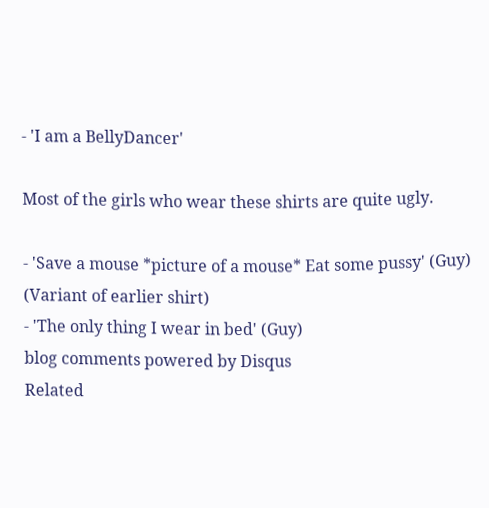- 'I am a BellyDancer'

Most of the girls who wear these shirts are quite ugly.

- 'Save a mouse *picture of a mouse* Eat some pussy' (Guy) (Variant of earlier shirt)
- 'The only thing I wear in bed' (Guy)
blog comments powered by Disqus
Related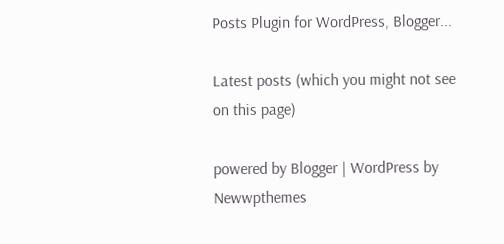Posts Plugin for WordPress, Blogger...

Latest posts (which you might not see on this page)

powered by Blogger | WordPress by Newwpthemes